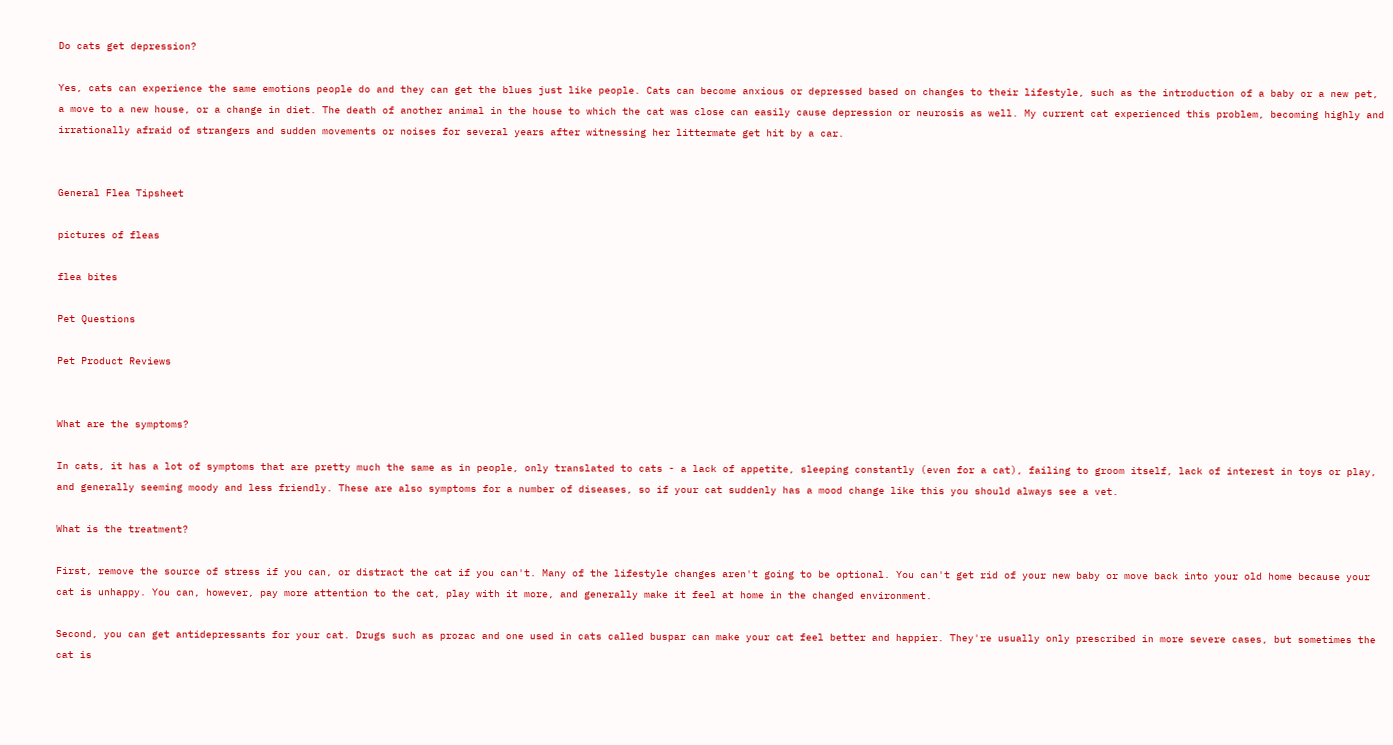Do cats get depression?

Yes, cats can experience the same emotions people do and they can get the blues just like people. Cats can become anxious or depressed based on changes to their lifestyle, such as the introduction of a baby or a new pet, a move to a new house, or a change in diet. The death of another animal in the house to which the cat was close can easily cause depression or neurosis as well. My current cat experienced this problem, becoming highly and irrationally afraid of strangers and sudden movements or noises for several years after witnessing her littermate get hit by a car.


General Flea Tipsheet

pictures of fleas

flea bites

Pet Questions

Pet Product Reviews


What are the symptoms?

In cats, it has a lot of symptoms that are pretty much the same as in people, only translated to cats - a lack of appetite, sleeping constantly (even for a cat), failing to groom itself, lack of interest in toys or play, and generally seeming moody and less friendly. These are also symptoms for a number of diseases, so if your cat suddenly has a mood change like this you should always see a vet.

What is the treatment?

First, remove the source of stress if you can, or distract the cat if you can't. Many of the lifestyle changes aren't going to be optional. You can't get rid of your new baby or move back into your old home because your cat is unhappy. You can, however, pay more attention to the cat, play with it more, and generally make it feel at home in the changed environment.

Second, you can get antidepressants for your cat. Drugs such as prozac and one used in cats called buspar can make your cat feel better and happier. They're usually only prescribed in more severe cases, but sometimes the cat is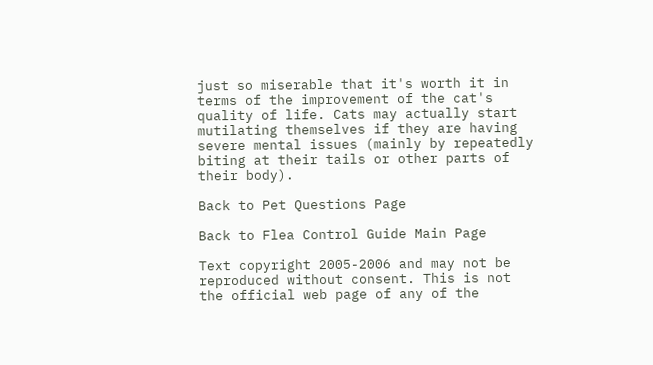just so miserable that it's worth it in terms of the improvement of the cat's quality of life. Cats may actually start mutilating themselves if they are having severe mental issues (mainly by repeatedly biting at their tails or other parts of their body).

Back to Pet Questions Page

Back to Flea Control Guide Main Page

Text copyright 2005-2006 and may not be reproduced without consent. This is not the official web page of any of the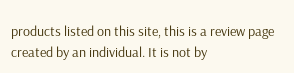products listed on this site, this is a review page created by an individual. It is not by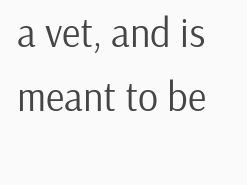a vet, and is meant to be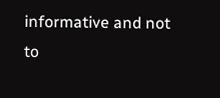informative and not to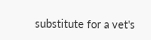substitute for a vet's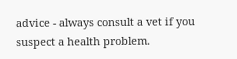advice - always consult a vet if you suspect a health problem.